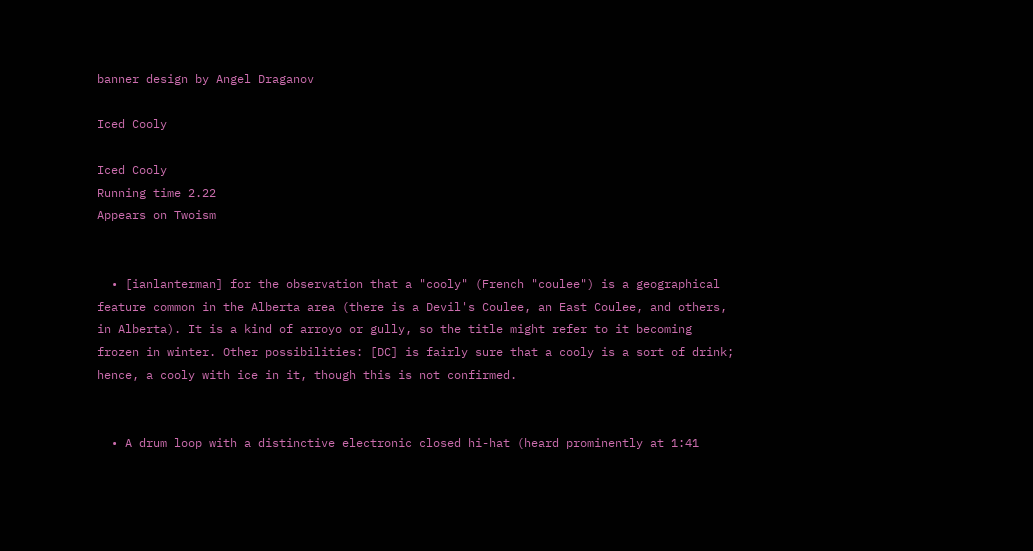banner design by Angel Draganov

Iced Cooly

Iced Cooly
Running time 2.22
Appears on Twoism


  • [ianlanterman] for the observation that a "cooly" (French "coulee") is a geographical feature common in the Alberta area (there is a Devil's Coulee, an East Coulee, and others, in Alberta). It is a kind of arroyo or gully, so the title might refer to it becoming frozen in winter. Other possibilities: [DC] is fairly sure that a cooly is a sort of drink; hence, a cooly with ice in it, though this is not confirmed.


  • A drum loop with a distinctive electronic closed hi-hat (heard prominently at 1:41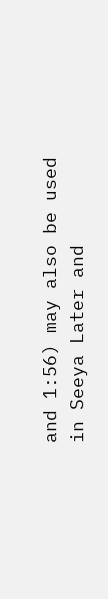and 1:56) may also be used in Seeya Later and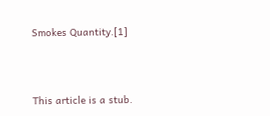Smokes Quantity.[1]



This article is a stub.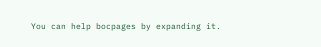You can help bocpages by expanding it.